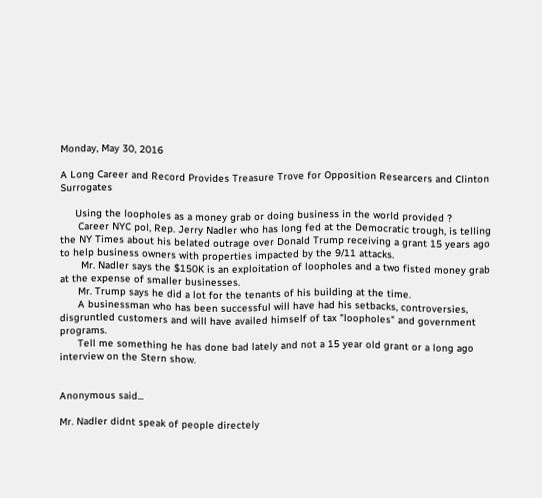Monday, May 30, 2016

A Long Career and Record Provides Treasure Trove for Opposition Researcers and Clinton Surrogates

     Using the loopholes as a money grab or doing business in the world provided ?
      Career NYC pol, Rep. Jerry Nadler who has long fed at the Democratic trough, is telling the NY Times about his belated outrage over Donald Trump receiving a grant 15 years ago to help business owners with properties impacted by the 9/11 attacks.
       Mr. Nadler says the $150K is an exploitation of loopholes and a two fisted money grab at the expense of smaller businesses.
      Mr. Trump says he did a lot for the tenants of his building at the time.
      A businessman who has been successful will have had his setbacks, controversies, disgruntled customers and will have availed himself of tax "loopholes" and government programs.
      Tell me something he has done bad lately and not a 15 year old grant or a long ago interview on the Stern show.


Anonymous said...

Mr. Nadler didnt speak of people directely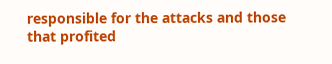responsible for the attacks and those that profited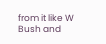from it like W Bush and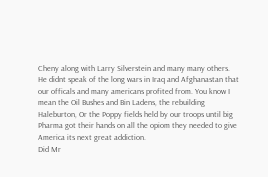Cheny along with Larry Silverstein and many many others.
He didnt speak of the long wars in Iraq and Afghanastan that our officals and many americans profited from. You know I mean the Oil Bushes and Bin Ladens, the rebuilding Haleburton, Or the Poppy fields held by our troops until big Pharma got their hands on all the opiom they needed to give America its next great addiction.
Did Mr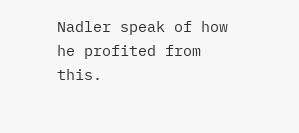Nadler speak of how he profited from this.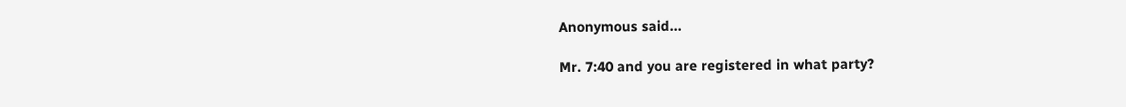Anonymous said...

Mr. 7:40 and you are registered in what party?